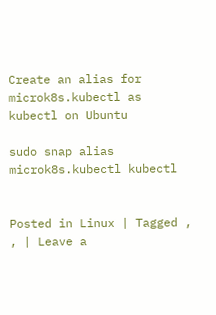Create an alias for microk8s.kubectl as kubectl on Ubuntu

sudo snap alias microk8s.kubectl kubectl


Posted in Linux | Tagged , , | Leave a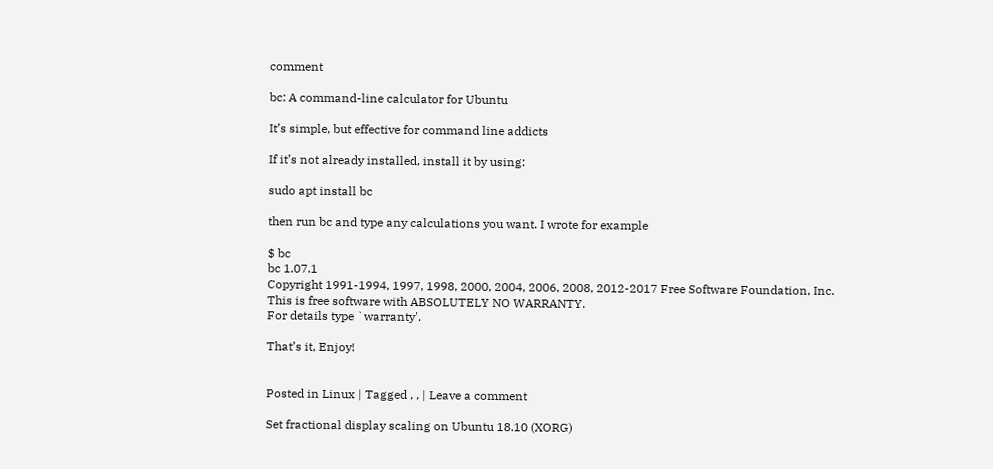comment

bc: A command-line calculator for Ubuntu

It’s simple, but effective for command line addicts

If it’s not already installed, install it by using:

sudo apt install bc

then run bc and type any calculations you want. I wrote for example

$ bc
bc 1.07.1
Copyright 1991-1994, 1997, 1998, 2000, 2004, 2006, 2008, 2012-2017 Free Software Foundation, Inc.
This is free software with ABSOLUTELY NO WARRANTY.
For details type `warranty'.

That’s it, Enjoy!


Posted in Linux | Tagged , , | Leave a comment

Set fractional display scaling on Ubuntu 18.10 (XORG)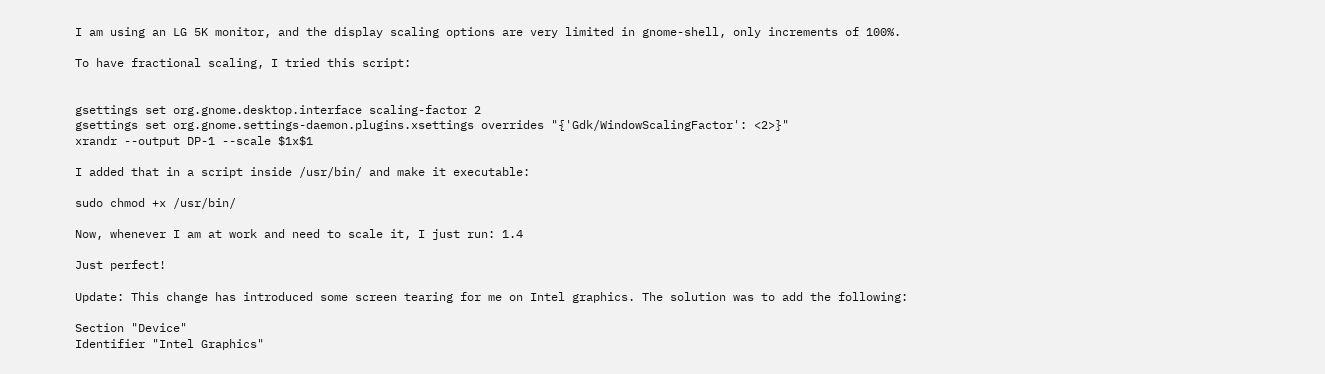I am using an LG 5K monitor, and the display scaling options are very limited in gnome-shell, only increments of 100%.

To have fractional scaling, I tried this script:


gsettings set org.gnome.desktop.interface scaling-factor 2
gsettings set org.gnome.settings-daemon.plugins.xsettings overrides "{'Gdk/WindowScalingFactor': <2>}"
xrandr --output DP-1 --scale $1x$1

I added that in a script inside /usr/bin/ and make it executable:

sudo chmod +x /usr/bin/

Now, whenever I am at work and need to scale it, I just run: 1.4

Just perfect!

Update: This change has introduced some screen tearing for me on Intel graphics. The solution was to add the following:

Section "Device"
Identifier "Intel Graphics"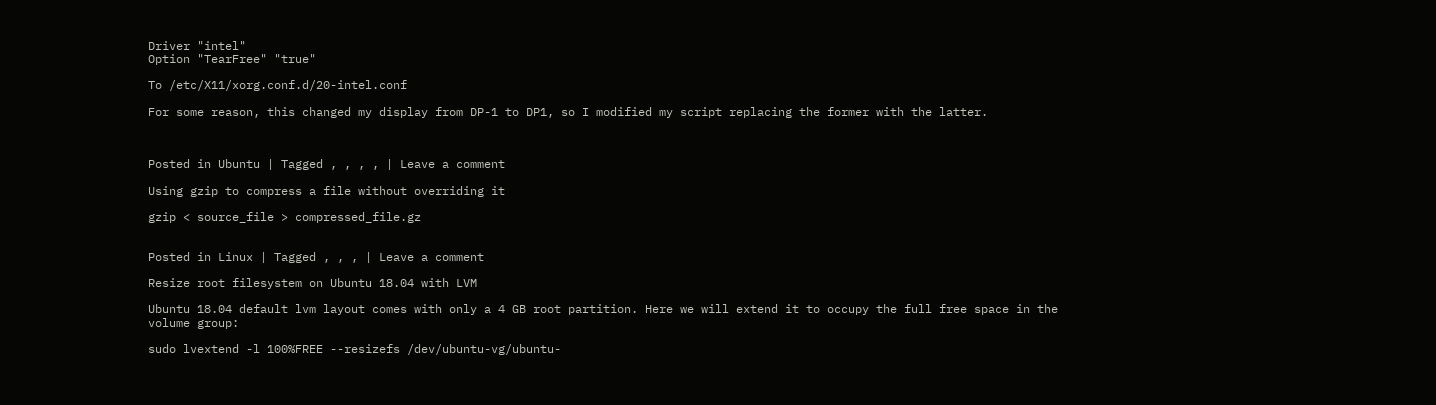Driver "intel"
Option "TearFree" "true"

To /etc/X11/xorg.conf.d/20-intel.conf

For some reason, this changed my display from DP-1 to DP1, so I modified my script replacing the former with the latter.



Posted in Ubuntu | Tagged , , , , | Leave a comment

Using gzip to compress a file without overriding it

gzip < source_file > compressed_file.gz


Posted in Linux | Tagged , , , | Leave a comment

Resize root filesystem on Ubuntu 18.04 with LVM

Ubuntu 18.04 default lvm layout comes with only a 4 GB root partition. Here we will extend it to occupy the full free space in the volume group:

sudo lvextend -l 100%FREE --resizefs /dev/ubuntu-vg/ubuntu-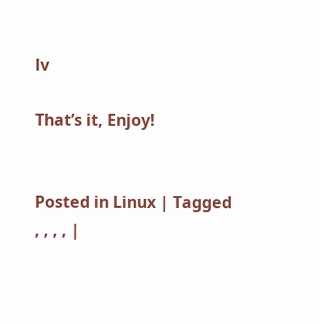lv

That’s it, Enjoy!


Posted in Linux | Tagged , , , , |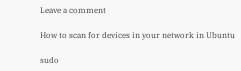Leave a comment

How to scan for devices in your network in Ubuntu

sudo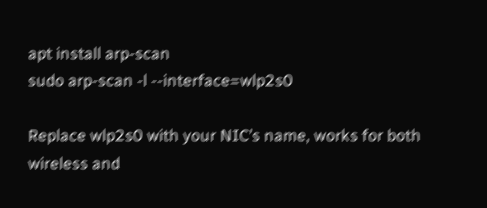apt install arp-scan
sudo arp-scan -l --interface=wlp2s0

Replace wlp2s0 with your NIC’s name, works for both wireless and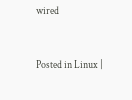wired


Posted in Linux |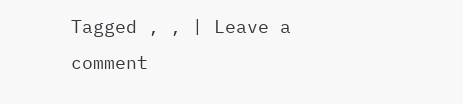Tagged , , | Leave a comment